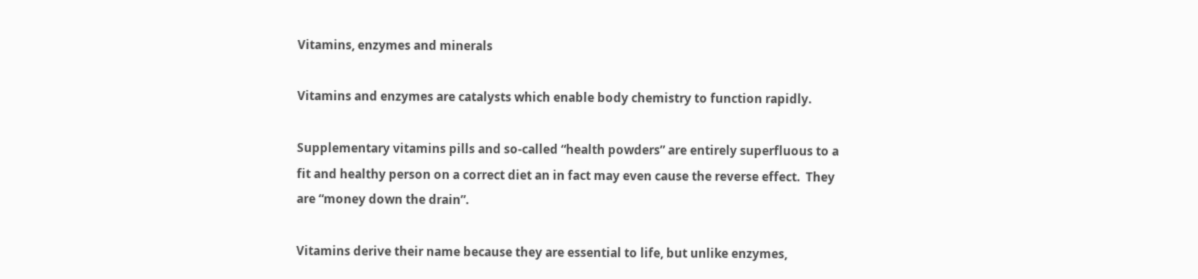Vitamins, enzymes and minerals

Vitamins and enzymes are catalysts which enable body chemistry to function rapidly.

Supplementary vitamins pills and so-called “health powders” are entirely superfluous to a fit and healthy person on a correct diet an in fact may even cause the reverse effect.  They are “money down the drain”.

Vitamins derive their name because they are essential to life, but unlike enzymes,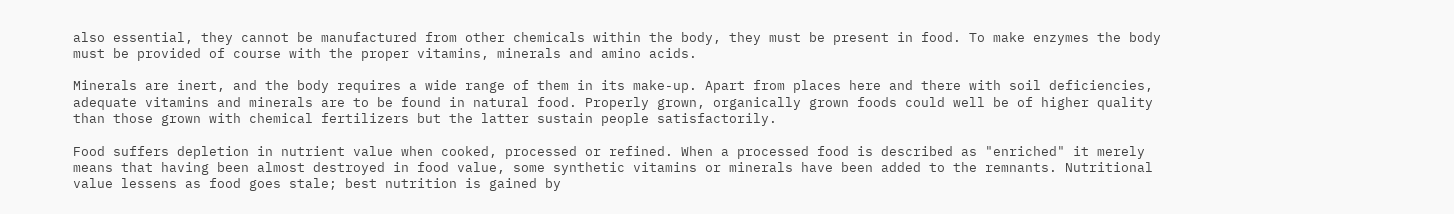also essential, they cannot be manufactured from other chemicals within the body, they must be present in food. To make enzymes the body must be provided of course with the proper vitamins, minerals and amino acids.

Minerals are inert, and the body requires a wide range of them in its make-up. Apart from places here and there with soil deficiencies, adequate vitamins and minerals are to be found in natural food. Properly grown, organically grown foods could well be of higher quality than those grown with chemical fertilizers but the latter sustain people satisfactorily.

Food suffers depletion in nutrient value when cooked, processed or refined. When a processed food is described as "enriched" it merely means that having been almost destroyed in food value, some synthetic vitamins or minerals have been added to the remnants. Nutritional value lessens as food goes stale; best nutrition is gained by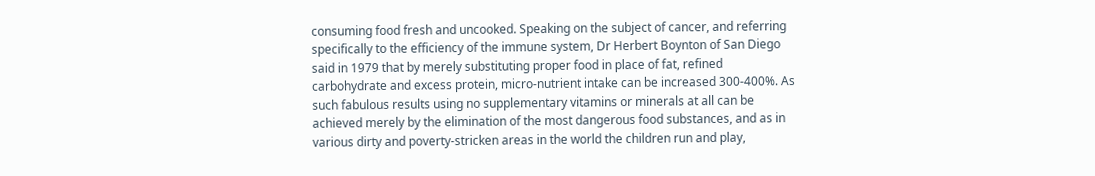consuming food fresh and uncooked. Speaking on the subject of cancer, and referring specifically to the efficiency of the immune system, Dr Herbert Boynton of San Diego said in 1979 that by merely substituting proper food in place of fat, refined carbohydrate and excess protein, micro-nutrient intake can be increased 300-400%. As such fabulous results using no supplementary vitamins or minerals at all can be achieved merely by the elimination of the most dangerous food substances, and as in various dirty and poverty-stricken areas in the world the children run and play,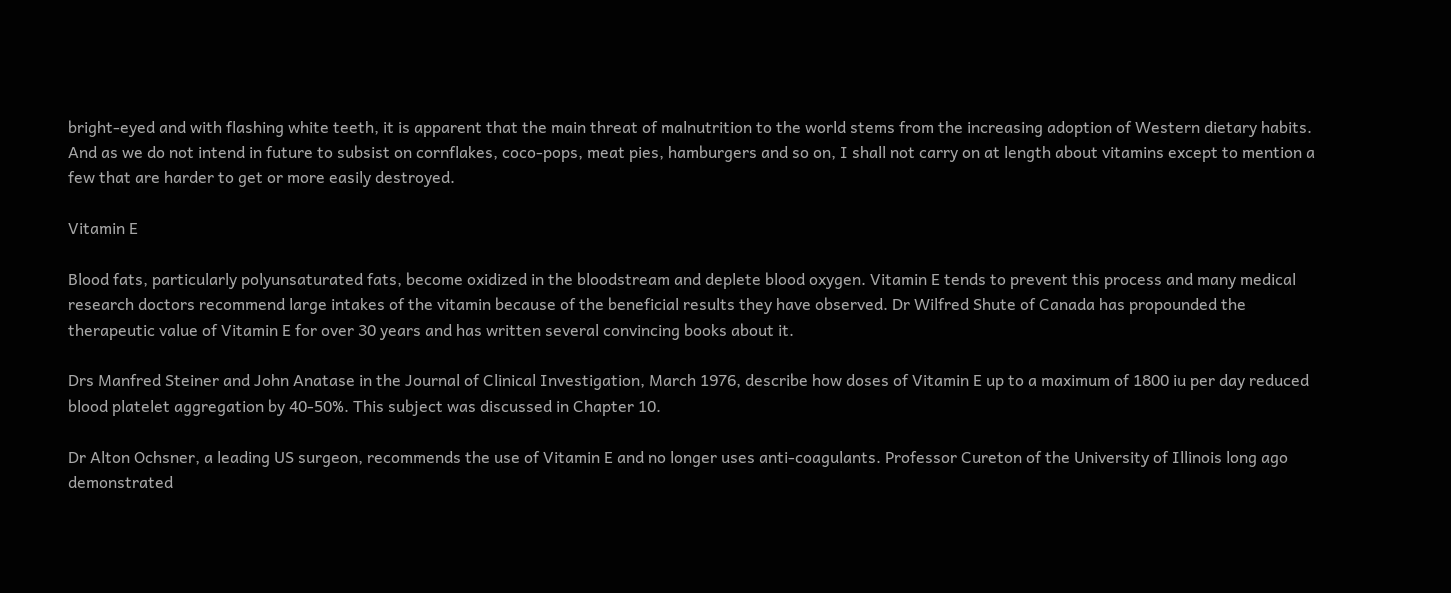bright-eyed and with flashing white teeth, it is apparent that the main threat of malnutrition to the world stems from the increasing adoption of Western dietary habits. And as we do not intend in future to subsist on cornflakes, coco-pops, meat pies, hamburgers and so on, I shall not carry on at length about vitamins except to mention a few that are harder to get or more easily destroyed.

Vitamin E

Blood fats, particularly polyunsaturated fats, become oxidized in the bloodstream and deplete blood oxygen. Vitamin E tends to prevent this process and many medical research doctors recommend large intakes of the vitamin because of the beneficial results they have observed. Dr Wilfred Shute of Canada has propounded the therapeutic value of Vitamin E for over 30 years and has written several convincing books about it.

Drs Manfred Steiner and John Anatase in the Journal of Clinical Investigation, March 1976, describe how doses of Vitamin E up to a maximum of 1800 iu per day reduced blood platelet aggregation by 40-50%. This subject was discussed in Chapter 10.

Dr Alton Ochsner, a leading US surgeon, recommends the use of Vitamin E and no longer uses anti-coagulants. Professor Cureton of the University of Illinois long ago demonstrated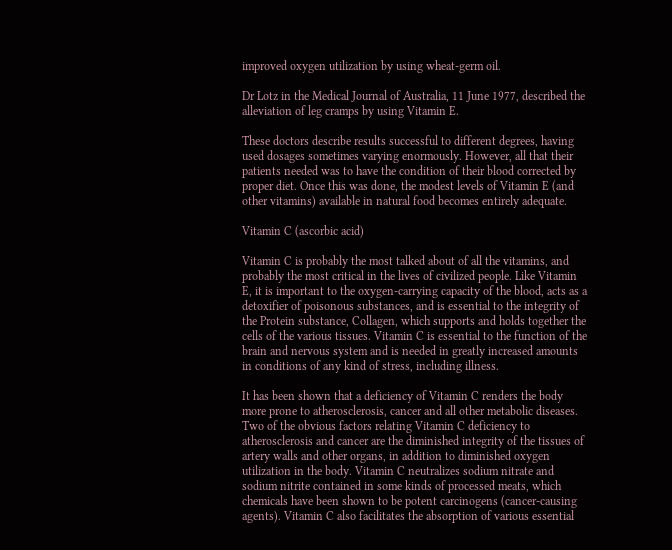improved oxygen utilization by using wheat-germ oil.

Dr Lotz in the Medical Journal of Australia, 11 June 1977, described the alleviation of leg cramps by using Vitamin E.

These doctors describe results successful to different degrees, having used dosages sometimes varying enormously. However, all that their patients needed was to have the condition of their blood corrected by proper diet. Once this was done, the modest levels of Vitamin E (and other vitamins) available in natural food becomes entirely adequate.

Vitamin C (ascorbic acid)

Vitamin C is probably the most talked about of all the vitamins, and probably the most critical in the lives of civilized people. Like Vitamin E, it is important to the oxygen-carrying capacity of the blood, acts as a detoxifier of poisonous substances, and is essential to the integrity of the Protein substance, Collagen, which supports and holds together the cells of the various tissues. Vitamin C is essential to the function of the brain and nervous system and is needed in greatly increased amounts in conditions of any kind of stress, including illness.

It has been shown that a deficiency of Vitamin C renders the body more prone to atherosclerosis, cancer and all other metabolic diseases. Two of the obvious factors relating Vitamin C deficiency to atherosclerosis and cancer are the diminished integrity of the tissues of artery walls and other organs, in addition to diminished oxygen utilization in the body. Vitamin C neutralizes sodium nitrate and sodium nitrite contained in some kinds of processed meats, which chemicals have been shown to be potent carcinogens (cancer-causing agents). Vitamin C also facilitates the absorption of various essential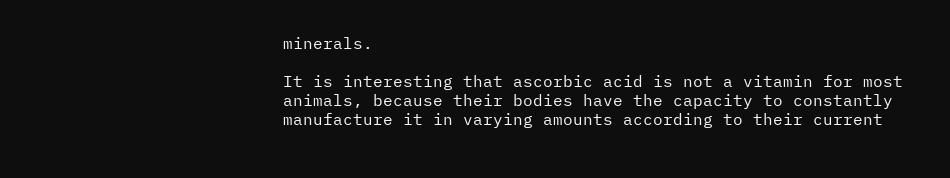minerals.

It is interesting that ascorbic acid is not a vitamin for most animals, because their bodies have the capacity to constantly manufacture it in varying amounts according to their current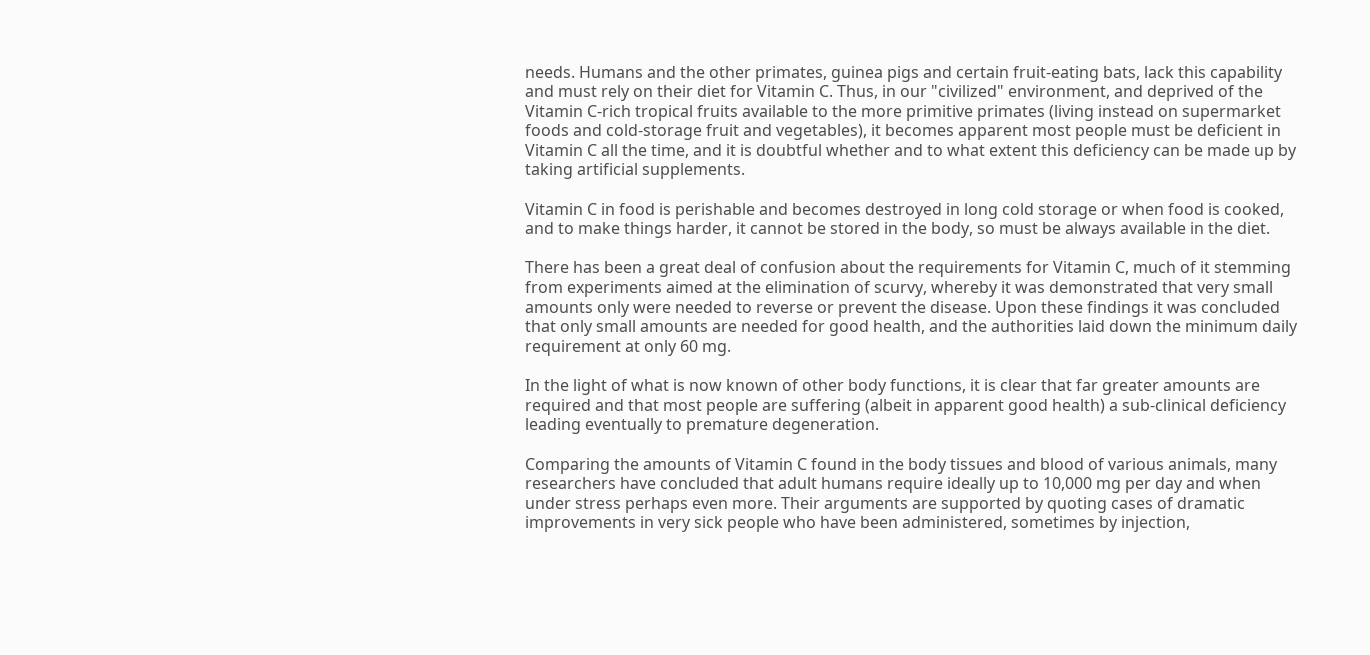needs. Humans and the other primates, guinea pigs and certain fruit-eating bats, lack this capability and must rely on their diet for Vitamin C. Thus, in our "civilized" environment, and deprived of the Vitamin C-rich tropical fruits available to the more primitive primates (living instead on supermarket foods and cold-storage fruit and vegetables), it becomes apparent most people must be deficient in Vitamin C all the time, and it is doubtful whether and to what extent this deficiency can be made up by taking artificial supplements.

Vitamin C in food is perishable and becomes destroyed in long cold storage or when food is cooked, and to make things harder, it cannot be stored in the body, so must be always available in the diet.

There has been a great deal of confusion about the requirements for Vitamin C, much of it stemming from experiments aimed at the elimination of scurvy, whereby it was demonstrated that very small amounts only were needed to reverse or prevent the disease. Upon these findings it was concluded that only small amounts are needed for good health, and the authorities laid down the minimum daily requirement at only 60 mg.

In the light of what is now known of other body functions, it is clear that far greater amounts are required and that most people are suffering (albeit in apparent good health) a sub-clinical deficiency leading eventually to premature degeneration.

Comparing the amounts of Vitamin C found in the body tissues and blood of various animals, many researchers have concluded that adult humans require ideally up to 10,000 mg per day and when under stress perhaps even more. Their arguments are supported by quoting cases of dramatic improvements in very sick people who have been administered, sometimes by injection,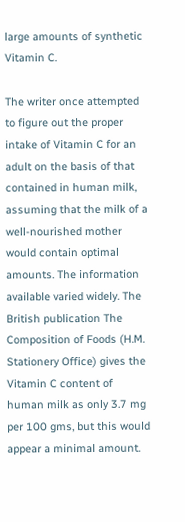large amounts of synthetic Vitamin C.

The writer once attempted to figure out the proper intake of Vitamin C for an adult on the basis of that contained in human milk, assuming that the milk of a well-nourished mother would contain optimal amounts. The information available varied widely. The British publication The Composition of Foods (H.M. Stationery Office) gives the Vitamin C content of human milk as only 3.7 mg per 100 gms, but this would appear a minimal amount.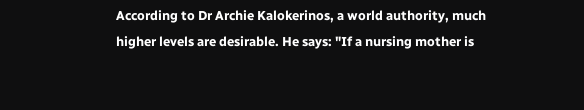According to Dr Archie Kalokerinos, a world authority, much higher levels are desirable. He says: "If a nursing mother is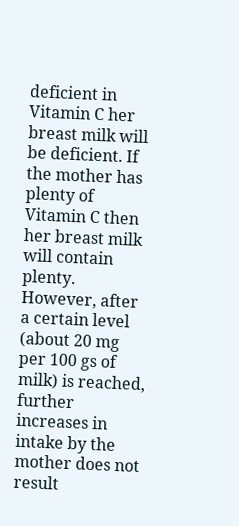deficient in Vitamin C her breast milk will be deficient. If the mother has plenty of Vitamin C then her breast milk will contain plenty. However, after a certain level (about 20 mg per 100 gs of milk) is reached, further increases in intake by the mother does not result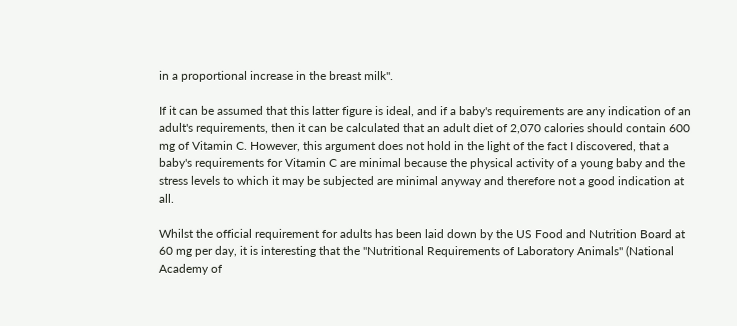in a proportional increase in the breast milk".

If it can be assumed that this latter figure is ideal, and if a baby's requirements are any indication of an adult's requirements, then it can be calculated that an adult diet of 2,070 calories should contain 600 mg of Vitamin C. However, this argument does not hold in the light of the fact I discovered, that a baby's requirements for Vitamin C are minimal because the physical activity of a young baby and the stress levels to which it may be subjected are minimal anyway and therefore not a good indication at all.

Whilst the official requirement for adults has been laid down by the US Food and Nutrition Board at 60 mg per day, it is interesting that the "Nutritional Requirements of Laboratory Animals" (National Academy of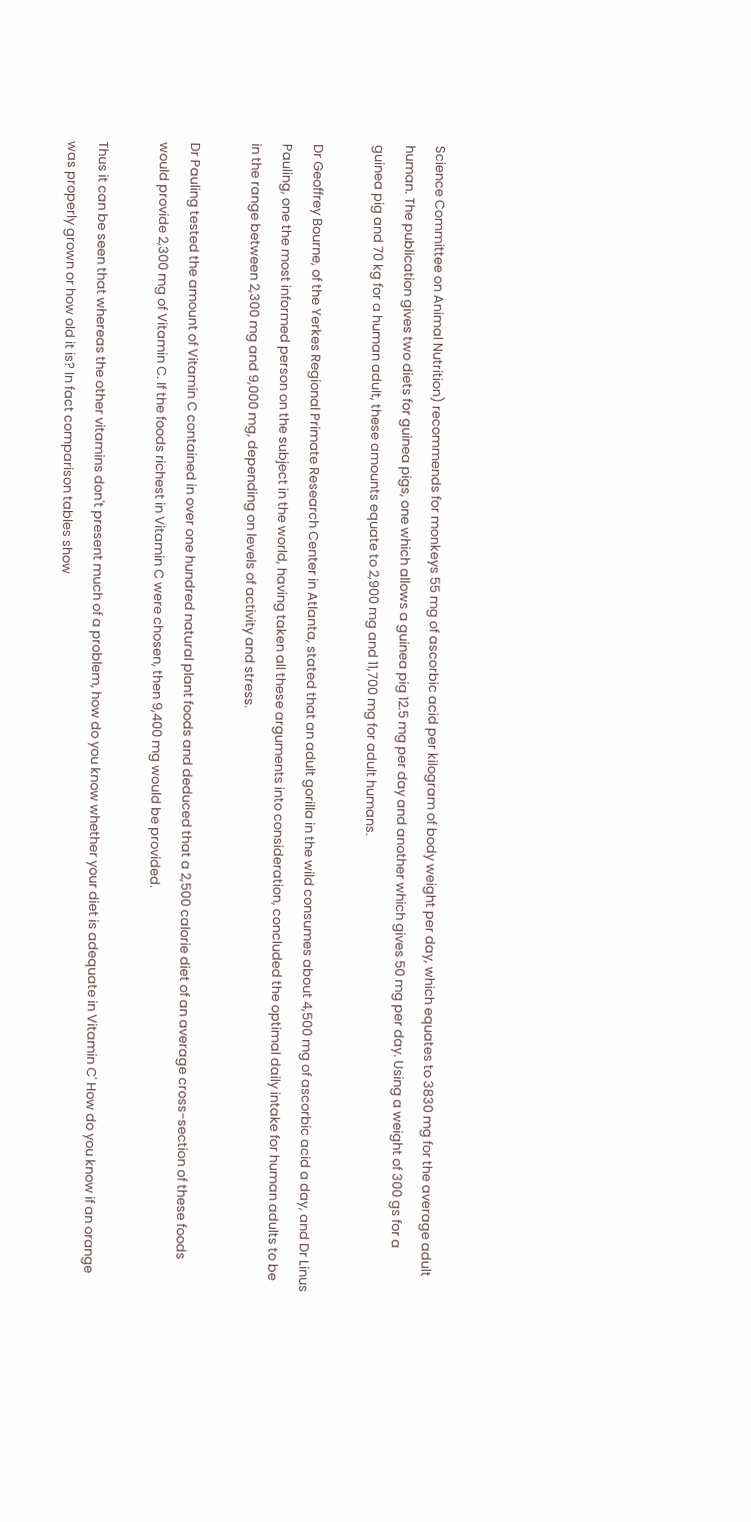Science Committee on Animal Nutrition) recommends for monkeys 55 mg of ascorbic acid per kilogram of body weight per day, which equates to 3830 mg for the average adult human. The publication gives two diets for guinea pigs, one which allows a guinea pig 12.5 mg per day and another which gives 50 mg per day. Using a weight of 300 gs for a guinea pig and 70 kg for a human adult, these amounts equate to 2,900 mg and 11,700 mg for adult humans.

Dr Geoffrey Bourne, of the Yerkes Regional Primate Research Center in Atlanta, stated that an adult gorilla in the wild consumes about 4,500 mg of ascorbic acid a day, and Dr Linus Pauling, one the most informed person on the subject in the world, having taken all these arguments into consideration, concluded the optimal daily intake for human adults to be in the range between 2,300 mg and 9,000 mg, depending on levels of activity and stress.

Dr Pauling tested the amount of Vitamin C contained in over one hundred natural plant foods and deduced that a 2,500 calorie diet of an average cross-section of these foods would provide 2,300 mg of Vitamin C. If the foods richest in Vitamin C were chosen, then 9,400 mg would be provided.

Thus it can be seen that whereas the other vitamins don't present much of a problem, how do you know whether your diet is adequate in Vitamin C' How do you know if an orange was properly grown or how old it is? In fact comparison tables show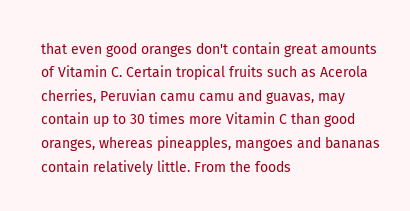that even good oranges don't contain great amounts of Vitamin C. Certain tropical fruits such as Acerola cherries, Peruvian camu camu and guavas, may contain up to 30 times more Vitamin C than good oranges, whereas pineapples, mangoes and bananas contain relatively little. From the foods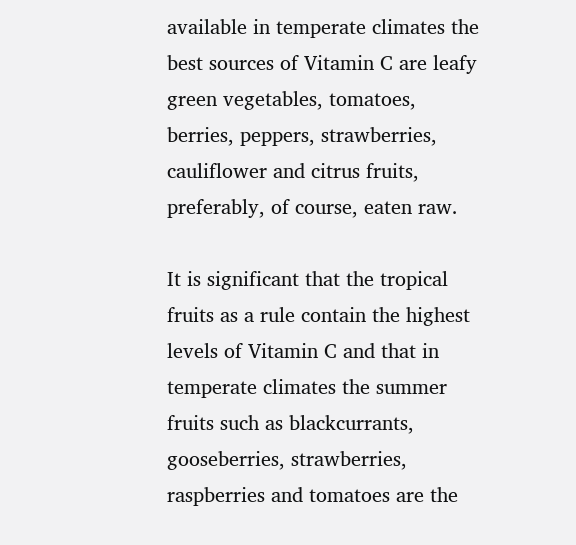available in temperate climates the best sources of Vitamin C are leafy green vegetables, tomatoes, berries, peppers, strawberries, cauliflower and citrus fruits, preferably, of course, eaten raw.

It is significant that the tropical fruits as a rule contain the highest levels of Vitamin C and that in temperate climates the summer fruits such as blackcurrants, gooseberries, strawberries, raspberries and tomatoes are the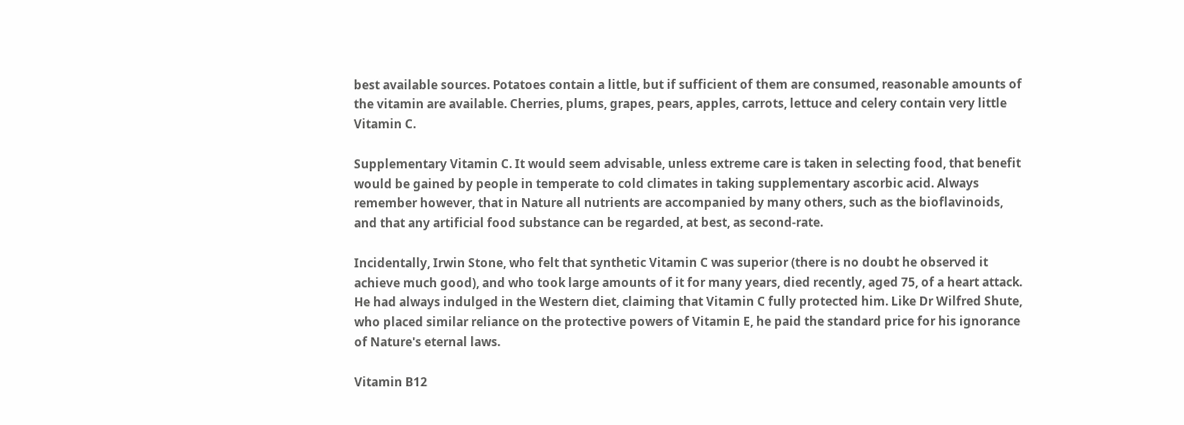best available sources. Potatoes contain a little, but if sufficient of them are consumed, reasonable amounts of the vitamin are available. Cherries, plums, grapes, pears, apples, carrots, lettuce and celery contain very little Vitamin C.

Supplementary Vitamin C. It would seem advisable, unless extreme care is taken in selecting food, that benefit would be gained by people in temperate to cold climates in taking supplementary ascorbic acid. Always remember however, that in Nature all nutrients are accompanied by many others, such as the bioflavinoids, and that any artificial food substance can be regarded, at best, as second-rate.

Incidentally, Irwin Stone, who felt that synthetic Vitamin C was superior (there is no doubt he observed it achieve much good), and who took large amounts of it for many years, died recently, aged 75, of a heart attack. He had always indulged in the Western diet, claiming that Vitamin C fully protected him. Like Dr Wilfred Shute, who placed similar reliance on the protective powers of Vitamin E, he paid the standard price for his ignorance of Nature's eternal laws.

Vitamin B12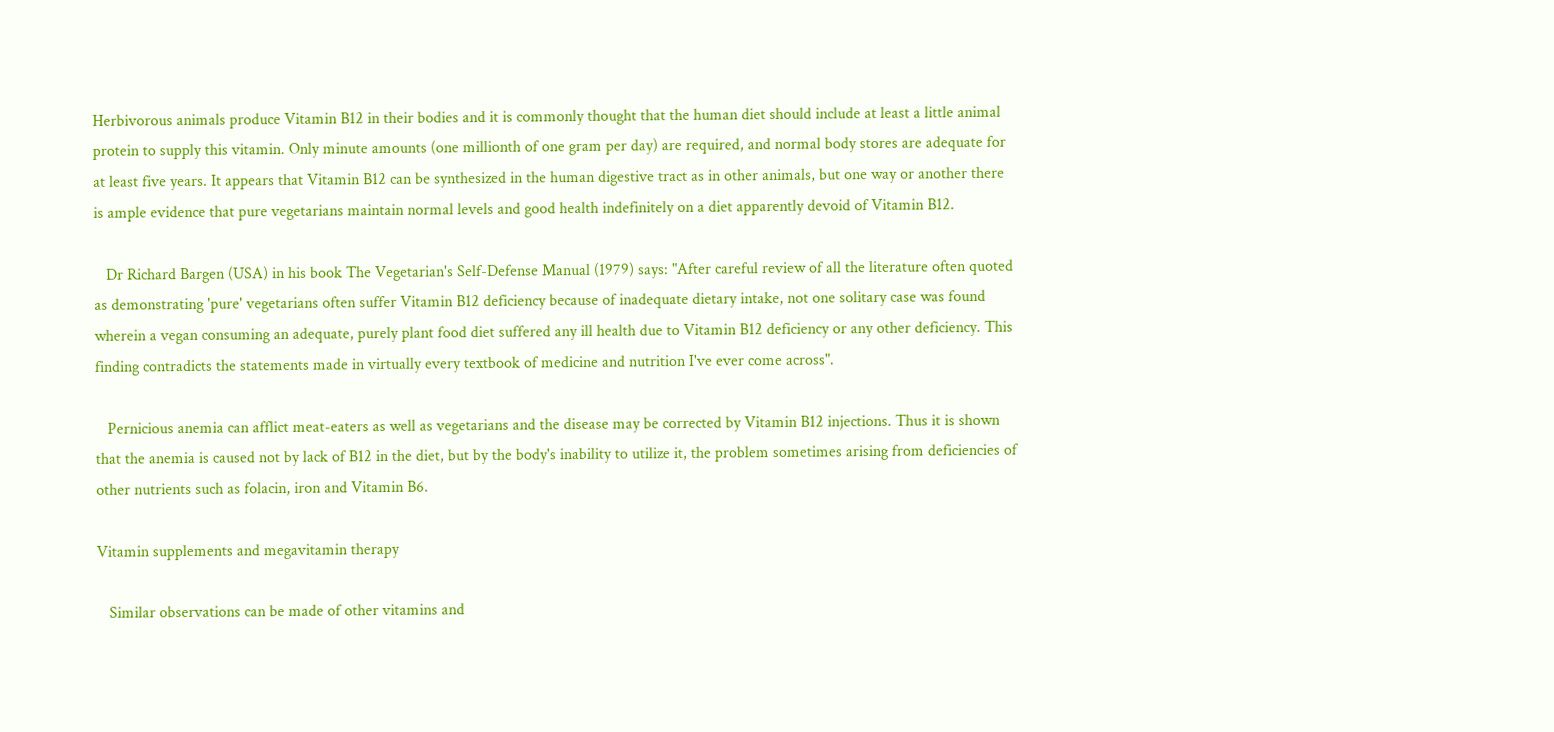Herbivorous animals produce Vitamin B12 in their bodies and it is commonly thought that the human diet should include at least a little animal protein to supply this vitamin. Only minute amounts (one millionth of one gram per day) are required, and normal body stores are adequate for at least five years. It appears that Vitamin B12 can be synthesized in the human digestive tract as in other animals, but one way or another there is ample evidence that pure vegetarians maintain normal levels and good health indefinitely on a diet apparently devoid of Vitamin B12.

   Dr Richard Bargen (USA) in his book The Vegetarian's Self-Defense Manual (1979) says: "After careful review of all the literature often quoted as demonstrating 'pure' vegetarians often suffer Vitamin B12 deficiency because of inadequate dietary intake, not one solitary case was found wherein a vegan consuming an adequate, purely plant food diet suffered any ill health due to Vitamin B12 deficiency or any other deficiency. This finding contradicts the statements made in virtually every textbook of medicine and nutrition I've ever come across".

   Pernicious anemia can afflict meat-eaters as well as vegetarians and the disease may be corrected by Vitamin B12 injections. Thus it is shown that the anemia is caused not by lack of B12 in the diet, but by the body's inability to utilize it, the problem sometimes arising from deficiencies of other nutrients such as folacin, iron and Vitamin B6.

Vitamin supplements and megavitamin therapy

   Similar observations can be made of other vitamins and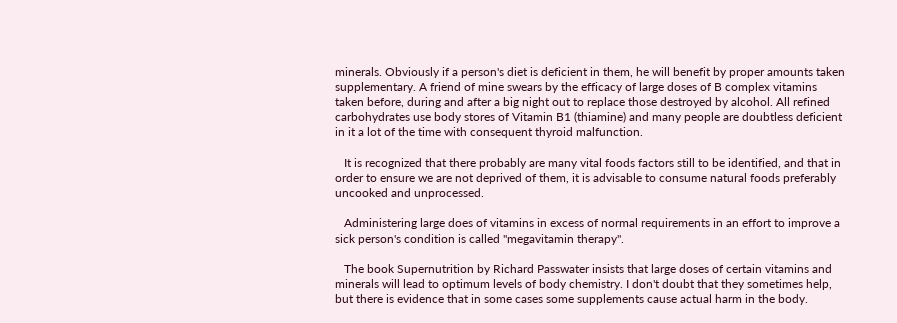minerals. Obviously if a person's diet is deficient in them, he will benefit by proper amounts taken supplementary. A friend of mine swears by the efficacy of large doses of B complex vitamins taken before, during and after a big night out to replace those destroyed by alcohol. All refined carbohydrates use body stores of Vitamin B1 (thiamine) and many people are doubtless deficient in it a lot of the time with consequent thyroid malfunction.

   It is recognized that there probably are many vital foods factors still to be identified, and that in order to ensure we are not deprived of them, it is advisable to consume natural foods preferably uncooked and unprocessed.

   Administering large does of vitamins in excess of normal requirements in an effort to improve a sick person's condition is called "megavitamin therapy".

   The book Supernutrition by Richard Passwater insists that large doses of certain vitamins and minerals will lead to optimum levels of body chemistry. I don't doubt that they sometimes help, but there is evidence that in some cases some supplements cause actual harm in the body.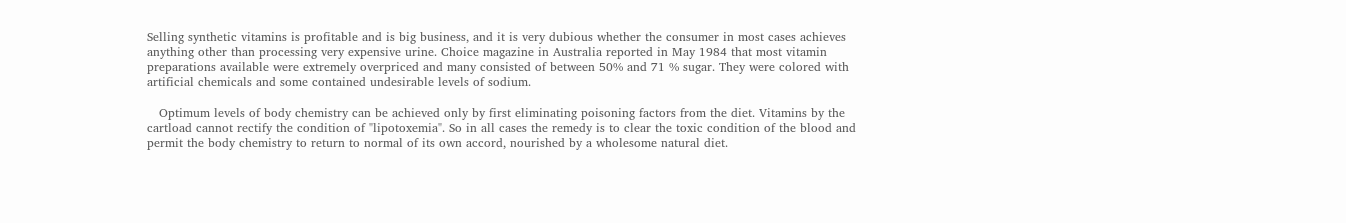Selling synthetic vitamins is profitable and is big business, and it is very dubious whether the consumer in most cases achieves anything other than processing very expensive urine. Choice magazine in Australia reported in May 1984 that most vitamin preparations available were extremely overpriced and many consisted of between 50% and 71 % sugar. They were colored with artificial chemicals and some contained undesirable levels of sodium.

   Optimum levels of body chemistry can be achieved only by first eliminating poisoning factors from the diet. Vitamins by the cartload cannot rectify the condition of "lipotoxemia". So in all cases the remedy is to clear the toxic condition of the blood and permit the body chemistry to return to normal of its own accord, nourished by a wholesome natural diet.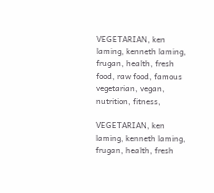VEGETARIAN, ken laming, kenneth laming, frugan, health, fresh food, raw food, famous vegetarian, vegan, nutrition, fitness,

VEGETARIAN, ken laming, kenneth laming, frugan, health, fresh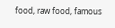food, raw food, famous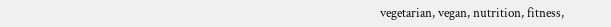vegetarian, vegan, nutrition, fitness,